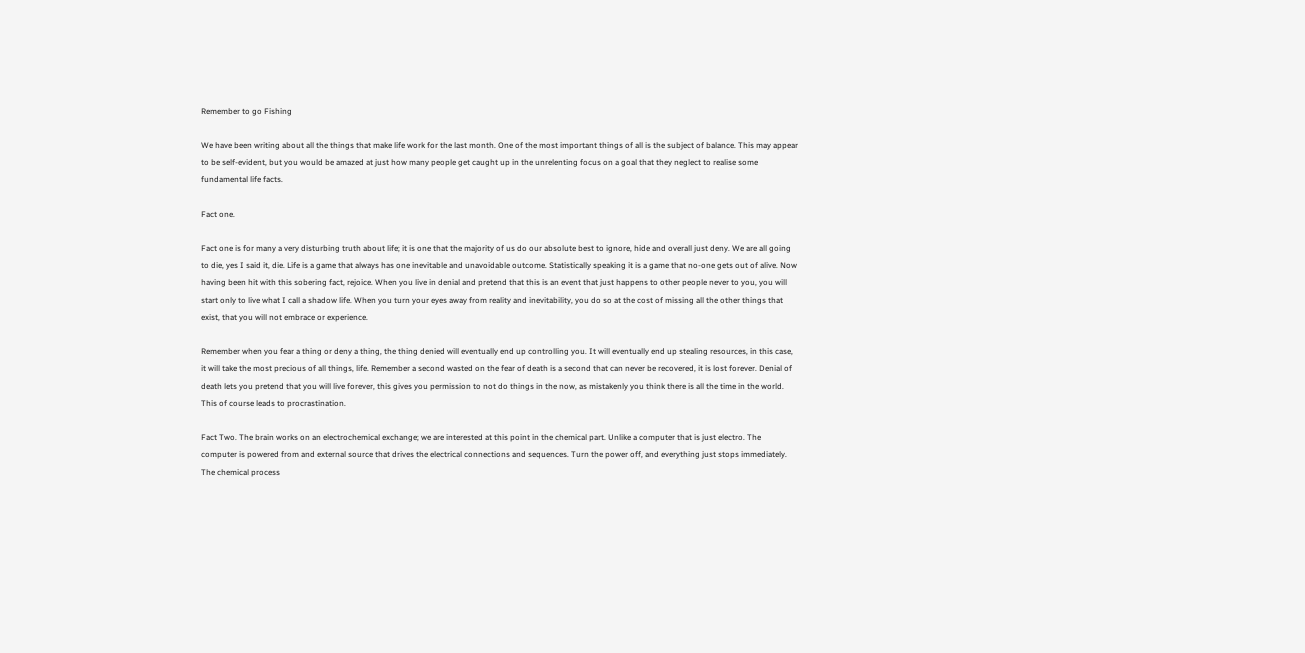Remember to go Fishing

We have been writing about all the things that make life work for the last month. One of the most important things of all is the subject of balance. This may appear to be self-evident, but you would be amazed at just how many people get caught up in the unrelenting focus on a goal that they neglect to realise some fundamental life facts.

Fact one.

Fact one is for many a very disturbing truth about life; it is one that the majority of us do our absolute best to ignore, hide and overall just deny. We are all going to die, yes I said it, die. Life is a game that always has one inevitable and unavoidable outcome. Statistically speaking it is a game that no-one gets out of alive. Now having been hit with this sobering fact, rejoice. When you live in denial and pretend that this is an event that just happens to other people never to you, you will start only to live what I call a shadow life. When you turn your eyes away from reality and inevitability, you do so at the cost of missing all the other things that exist, that you will not embrace or experience.

Remember when you fear a thing or deny a thing, the thing denied will eventually end up controlling you. It will eventually end up stealing resources, in this case, it will take the most precious of all things, life. Remember a second wasted on the fear of death is a second that can never be recovered, it is lost forever. Denial of death lets you pretend that you will live forever, this gives you permission to not do things in the now, as mistakenly you think there is all the time in the world. This of course leads to procrastination.

Fact Two. The brain works on an electrochemical exchange; we are interested at this point in the chemical part. Unlike a computer that is just electro. The computer is powered from and external source that drives the electrical connections and sequences. Turn the power off, and everything just stops immediately. The chemical process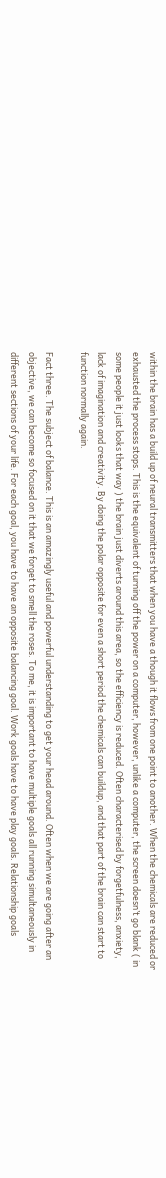within the brain has a build up of neural transmitters that when you have a though it flows from one point to another. When the chemicals are reduced or exhausted the process stops. This is the equivalent of turning off the power on a computer, however, unlike a computer, the screen doesn’t go blank ( in some people it just looks that way ) the brain just diverts around this area, so the efficiency is reduced. Often characterised by forgetfulness, anxiety, lack of imagination and creativity. By doing the polar opposite for even a short period the chemicals can buildup, and that part of the brain can start to function normally again.

Fact three. The subject of balance. This is an amazingly useful and powerful understanding to get your head around. Often when we are going after an objective, we can become so focused on it that we forget to smell the roses. To me, it is important to have multiple goals all running simultaneously in different sections of your life. For each goal, you have to have an opposite balancing goal. Work goals have to have play goals. Relationship goals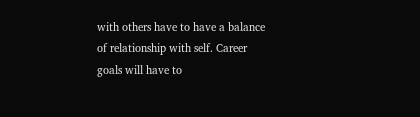with others have to have a balance of relationship with self. Career goals will have to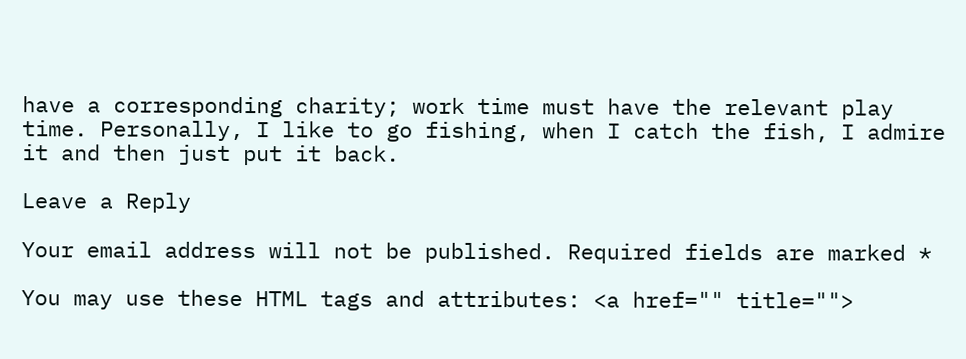have a corresponding charity; work time must have the relevant play time. Personally, I like to go fishing, when I catch the fish, I admire it and then just put it back.

Leave a Reply

Your email address will not be published. Required fields are marked *

You may use these HTML tags and attributes: <a href="" title="">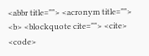<abbr title=""> <acronym title=""> <b> <blockquote cite=""> <cite> <code>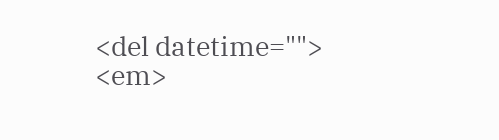<del datetime=""> <em>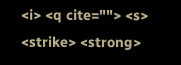<i> <q cite=""> <s> <strike> <strong>